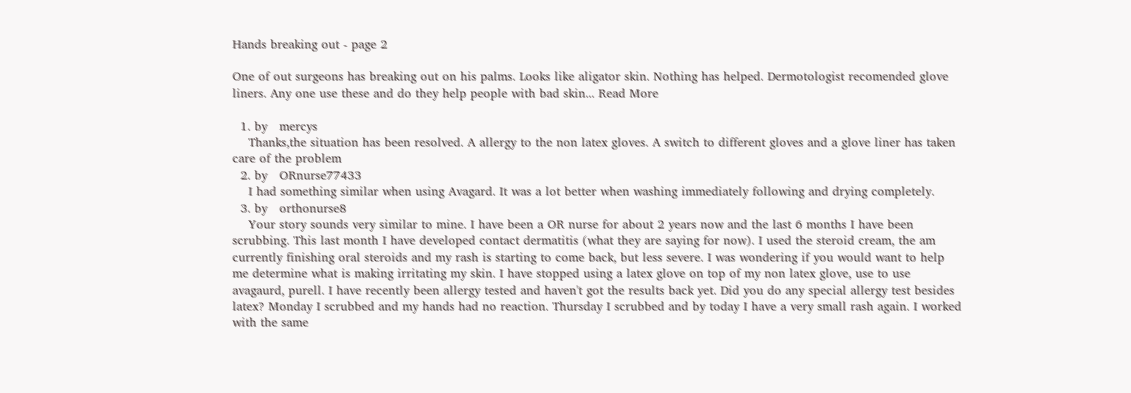Hands breaking out - page 2

One of out surgeons has breaking out on his palms. Looks like aligator skin. Nothing has helped. Dermotologist recomended glove liners. Any one use these and do they help people with bad skin... Read More

  1. by   mercys
    Thanks,the situation has been resolved. A allergy to the non latex gloves. A switch to different gloves and a glove liner has taken care of the problem
  2. by   ORnurse77433
    I had something similar when using Avagard. It was a lot better when washing immediately following and drying completely.
  3. by   orthonurse8
    Your story sounds very similar to mine. I have been a OR nurse for about 2 years now and the last 6 months I have been scrubbing. This last month I have developed contact dermatitis (what they are saying for now). I used the steroid cream, the am currently finishing oral steroids and my rash is starting to come back, but less severe. I was wondering if you would want to help me determine what is making irritating my skin. I have stopped using a latex glove on top of my non latex glove, use to use avagaurd, purell. I have recently been allergy tested and haven't got the results back yet. Did you do any special allergy test besides latex? Monday I scrubbed and my hands had no reaction. Thursday I scrubbed and by today I have a very small rash again. I worked with the same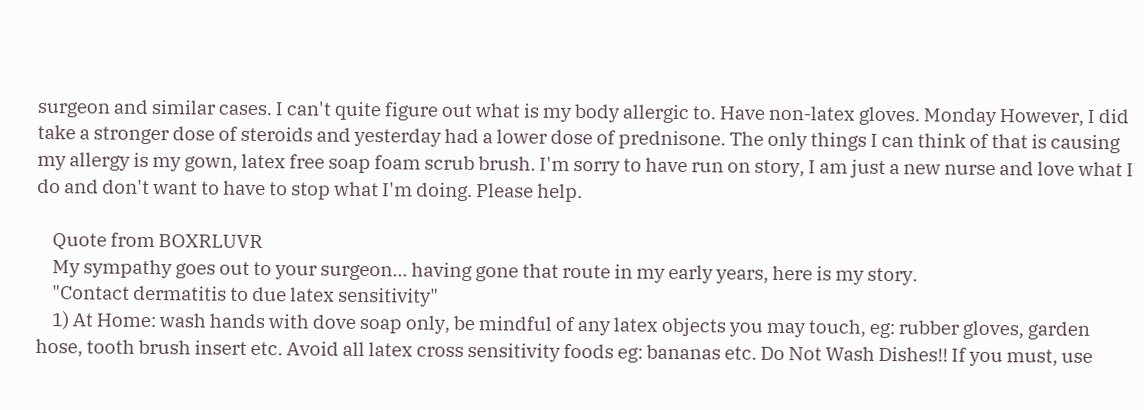surgeon and similar cases. I can't quite figure out what is my body allergic to. Have non-latex gloves. Monday However, I did take a stronger dose of steroids and yesterday had a lower dose of prednisone. The only things I can think of that is causing my allergy is my gown, latex free soap foam scrub brush. I'm sorry to have run on story, I am just a new nurse and love what I do and don't want to have to stop what I'm doing. Please help.

    Quote from BOXRLUVR
    My sympathy goes out to your surgeon... having gone that route in my early years, here is my story.
    "Contact dermatitis to due latex sensitivity"
    1) At Home: wash hands with dove soap only, be mindful of any latex objects you may touch, eg: rubber gloves, garden hose, tooth brush insert etc. Avoid all latex cross sensitivity foods eg: bananas etc. Do Not Wash Dishes!! If you must, use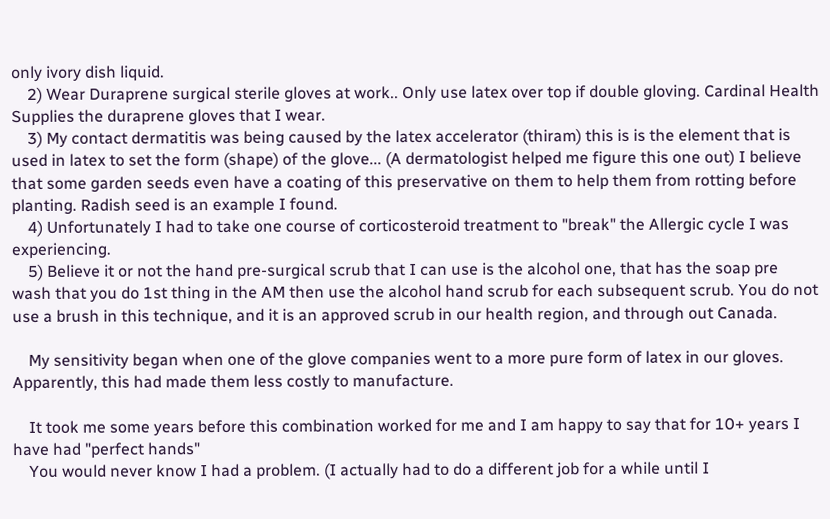only ivory dish liquid.
    2) Wear Duraprene surgical sterile gloves at work.. Only use latex over top if double gloving. Cardinal Health Supplies the duraprene gloves that I wear.
    3) My contact dermatitis was being caused by the latex accelerator (thiram) this is is the element that is used in latex to set the form (shape) of the glove... (A dermatologist helped me figure this one out) I believe that some garden seeds even have a coating of this preservative on them to help them from rotting before planting. Radish seed is an example I found.
    4) Unfortunately I had to take one course of corticosteroid treatment to "break" the Allergic cycle I was experiencing.
    5) Believe it or not the hand pre-surgical scrub that I can use is the alcohol one, that has the soap pre wash that you do 1st thing in the AM then use the alcohol hand scrub for each subsequent scrub. You do not use a brush in this technique, and it is an approved scrub in our health region, and through out Canada.

    My sensitivity began when one of the glove companies went to a more pure form of latex in our gloves. Apparently, this had made them less costly to manufacture.

    It took me some years before this combination worked for me and I am happy to say that for 10+ years I have had "perfect hands"
    You would never know I had a problem. (I actually had to do a different job for a while until I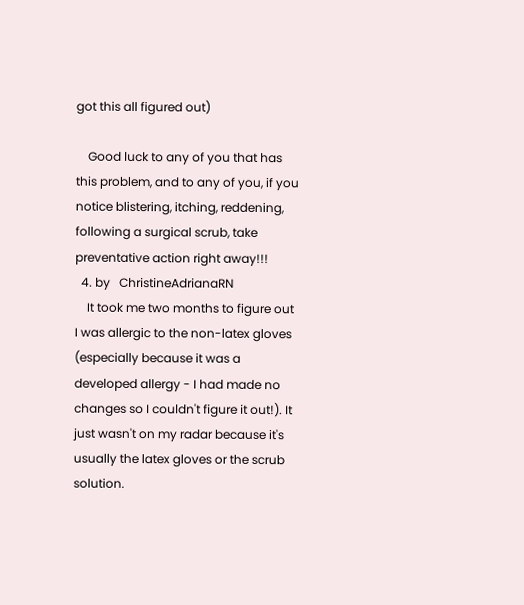got this all figured out)

    Good luck to any of you that has this problem, and to any of you, if you notice blistering, itching, reddening, following a surgical scrub, take preventative action right away!!!
  4. by   ChristineAdrianaRN
    It took me two months to figure out I was allergic to the non-latex gloves (especially because it was a developed allergy - I had made no changes so I couldn't figure it out!). It just wasn't on my radar because it's usually the latex gloves or the scrub solution.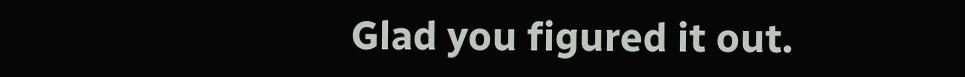Glad you figured it out.